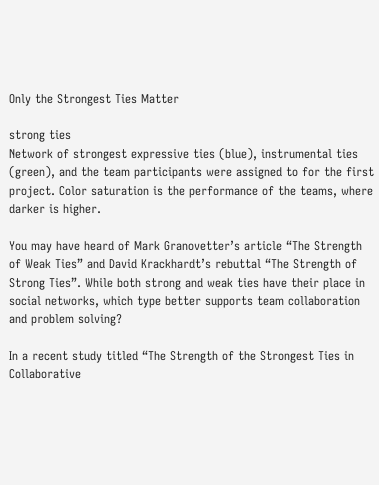Only the Strongest Ties Matter

strong ties
Network of strongest expressive ties (blue), instrumental ties (green), and the team participants were assigned to for the first project. Color saturation is the performance of the teams, where darker is higher.

You may have heard of Mark Granovetter’s article “The Strength of Weak Ties” and David Krackhardt’s rebuttal “The Strength of Strong Ties”. While both strong and weak ties have their place in social networks, which type better supports team collaboration and problem solving?

In a recent study titled “The Strength of the Strongest Ties in Collaborative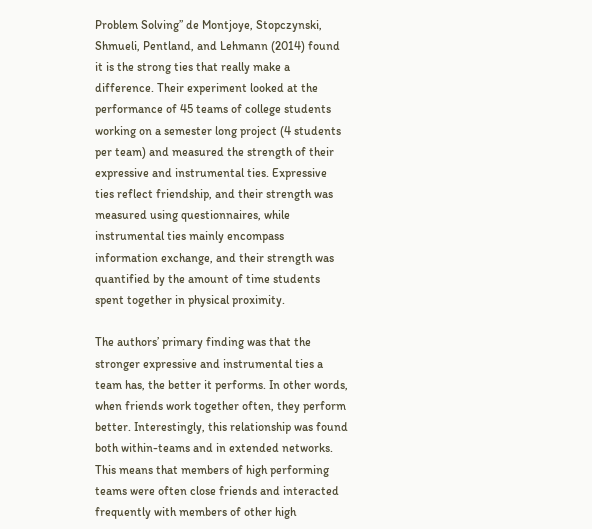Problem Solving” de Montjoye, Stopczynski, Shmueli, Pentland, and Lehmann (2014) found it is the strong ties that really make a difference. Their experiment looked at the performance of 45 teams of college students working on a semester long project (4 students per team) and measured the strength of their expressive and instrumental ties. Expressive ties reflect friendship, and their strength was measured using questionnaires, while instrumental ties mainly encompass information exchange, and their strength was quantified by the amount of time students spent together in physical proximity.

The authors’ primary finding was that the stronger expressive and instrumental ties a team has, the better it performs. In other words, when friends work together often, they perform better. Interestingly, this relationship was found both within-teams and in extended networks. This means that members of high performing teams were often close friends and interacted frequently with members of other high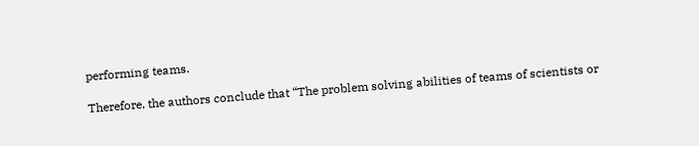performing teams.

Therefore, the authors conclude that “The problem solving abilities of teams of scientists or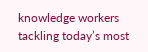knowledge workers tackling today’s most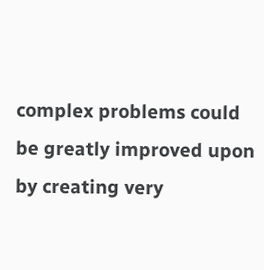complex problems could be greatly improved upon by creating very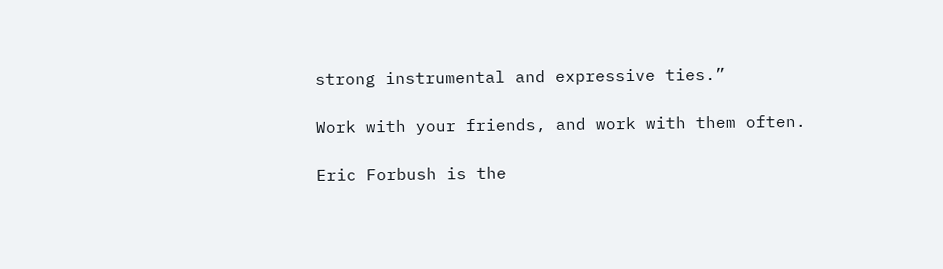strong instrumental and expressive ties.”

Work with your friends, and work with them often.

Eric Forbush is the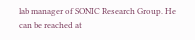lab manager of SONIC Research Group. He can be reached at